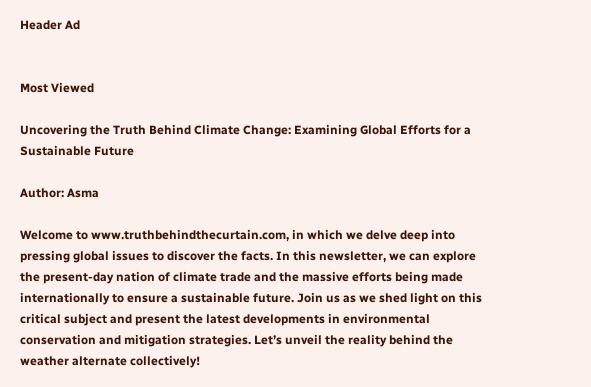Header Ad


Most Viewed

Uncovering the Truth Behind Climate Change: Examining Global Efforts for a Sustainable Future

Author: Asma

Welcome to www.truthbehindthecurtain.com, in which we delve deep into pressing global issues to discover the facts. In this newsletter, we can explore the present-day nation of climate trade and the massive efforts being made internationally to ensure a sustainable future. Join us as we shed light on this critical subject and present the latest developments in environmental conservation and mitigation strategies. Let’s unveil the reality behind the weather alternate collectively!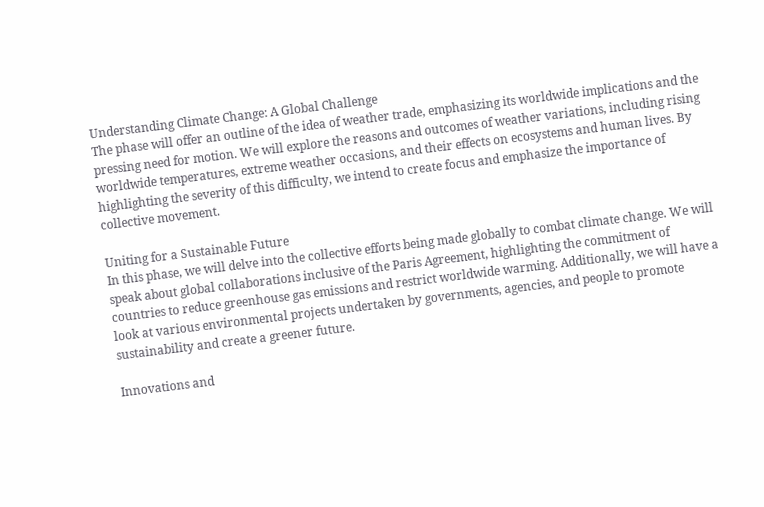Understanding Climate Change: A Global Challenge
The phase will offer an outline of the idea of weather trade, emphasizing its worldwide implications and the pressing need for motion. We will explore the reasons and outcomes of weather variations, including rising worldwide temperatures, extreme weather occasions, and their effects on ecosystems and human lives. By highlighting the severity of this difficulty, we intend to create focus and emphasize the importance of collective movement.

Uniting for a Sustainable Future
In this phase, we will delve into the collective efforts being made globally to combat climate change. We will speak about global collaborations inclusive of the Paris Agreement, highlighting the commitment of countries to reduce greenhouse gas emissions and restrict worldwide warming. Additionally, we will have a look at various environmental projects undertaken by governments, agencies, and people to promote sustainability and create a greener future.

Innovations and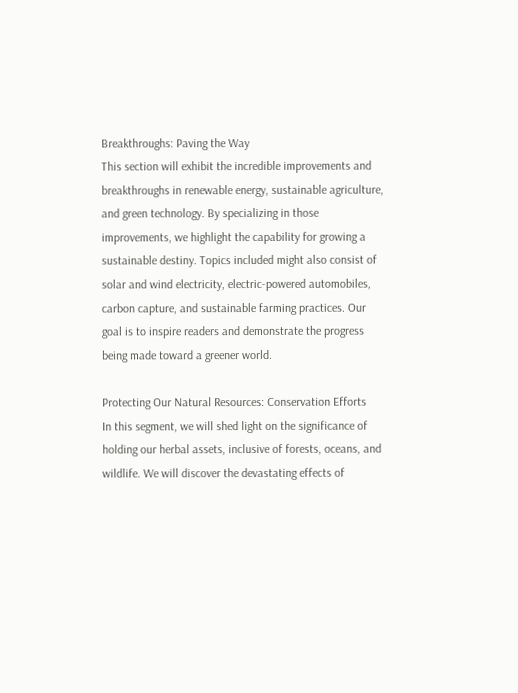Breakthroughs: Paving the Way
This section will exhibit the incredible improvements and breakthroughs in renewable energy, sustainable agriculture, and green technology. By specializing in those improvements, we highlight the capability for growing a sustainable destiny. Topics included might also consist of solar and wind electricity, electric-powered automobiles, carbon capture, and sustainable farming practices. Our goal is to inspire readers and demonstrate the progress being made toward a greener world.

Protecting Our Natural Resources: Conservation Efforts
In this segment, we will shed light on the significance of holding our herbal assets, inclusive of forests, oceans, and wildlife. We will discover the devastating effects of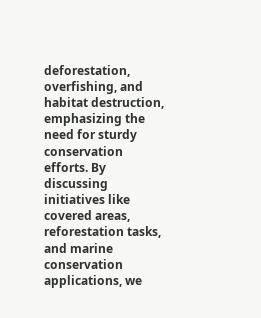deforestation, overfishing, and habitat destruction, emphasizing the need for sturdy conservation efforts. By discussing initiatives like covered areas, reforestation tasks, and marine conservation applications, we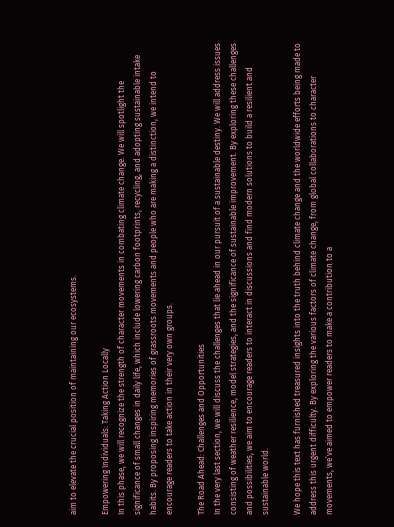aim to elevate the crucial position of maintaining our ecosystems.

Empowering Individuals: Taking Action Locally
In this phase, we will recognize the strength of character movements in combating climate change. We will spotlight the significance of small changes in daily life, which include lowering carbon footprints, recycling, and adopting sustainable intake habits. By proposing inspiring memories of grassroots movements and people who are making a distinction, we intend to encourage readers to take action in their very own groups.

The Road Ahead: Challenges and Opportunities
In the very last section, we will discuss the challenges that lie ahead in our pursuit of a sustainable destiny. We will address issues consisting of weather resilience, model strategies, and the significance of sustainable improvement. By exploring these challenges and possibilities, we aim to encourage readers to interact in discussions and find modern solutions to build a resilient and sustainable world.

We hope this text has furnished treasured insights into the truth behind climate change and the worldwide efforts being made to address this urgent difficulty. By exploring the various factors of climate change, from global collaborations to character movements, we’ve aimed to empower readers to make a contribution to a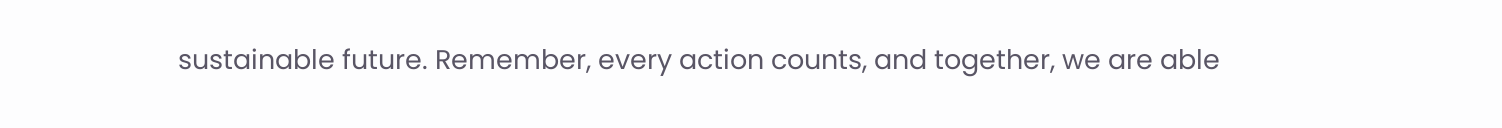sustainable future. Remember, every action counts, and together, we are able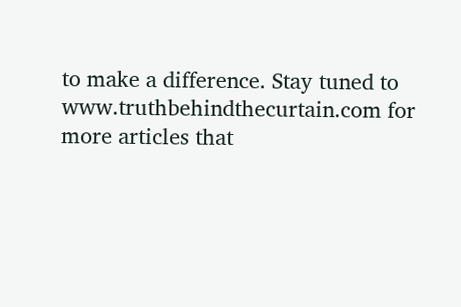to make a difference. Stay tuned to www.truthbehindthecurtain.com for more articles that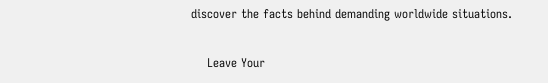discover the facts behind demanding worldwide situations.

    Leave Your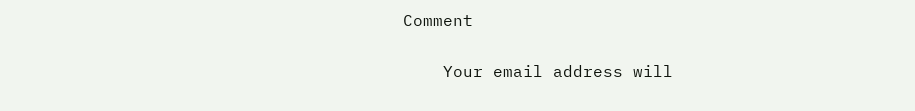Comment

    Your email address will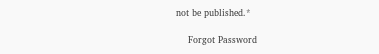not be published.*

    Forgot Password